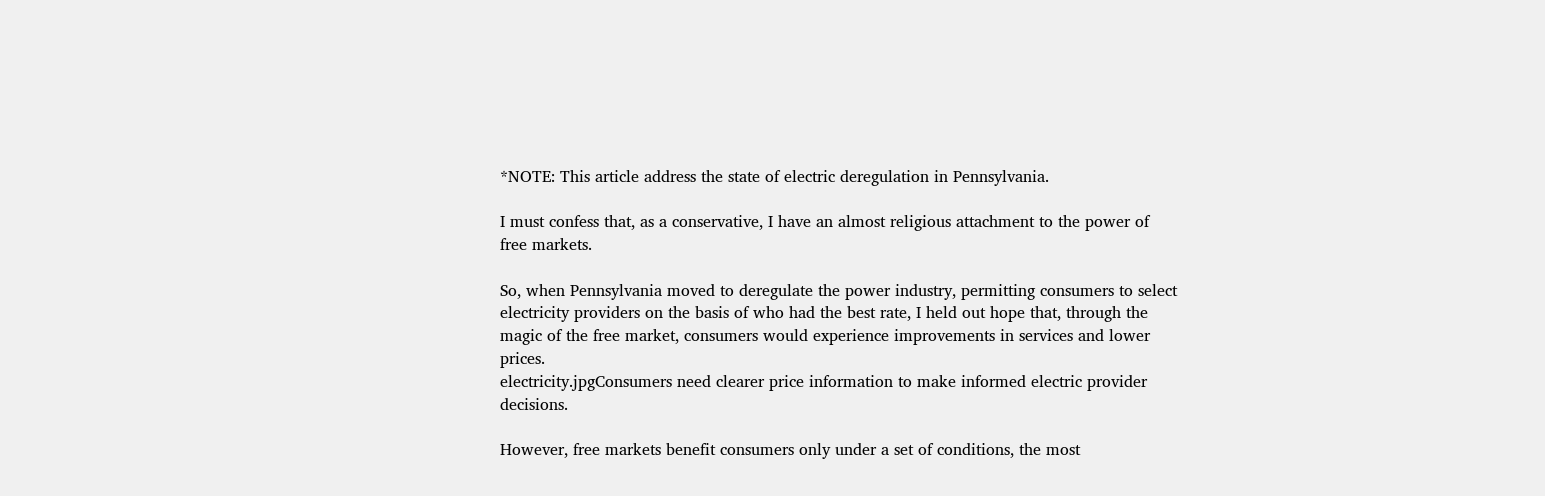*NOTE: This article address the state of electric deregulation in Pennsylvania.

I must confess that, as a conservative, I have an almost religious attachment to the power of free markets.

So, when Pennsylvania moved to deregulate the power industry, permitting consumers to select electricity providers on the basis of who had the best rate, I held out hope that, through the magic of the free market, consumers would experience improvements in services and lower prices.
electricity.jpgConsumers need clearer price information to make informed electric provider decisions.

However, free markets benefit consumers only under a set of conditions, the most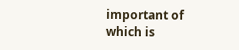important of which is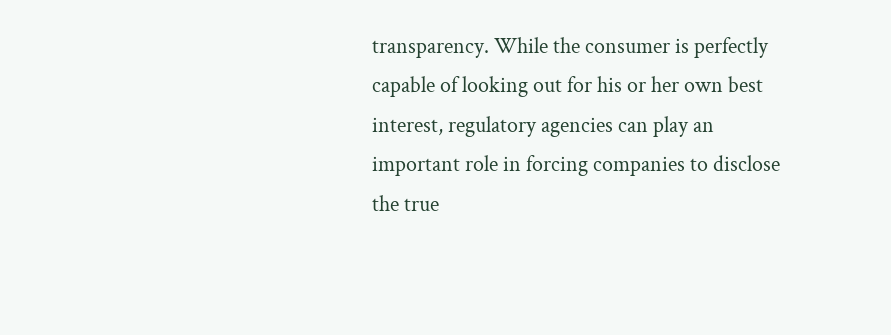transparency. While the consumer is perfectly capable of looking out for his or her own best interest, regulatory agencies can play an important role in forcing companies to disclose the true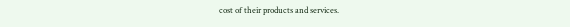cost of their products and services.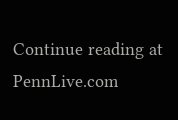Continue reading at PennLive.com